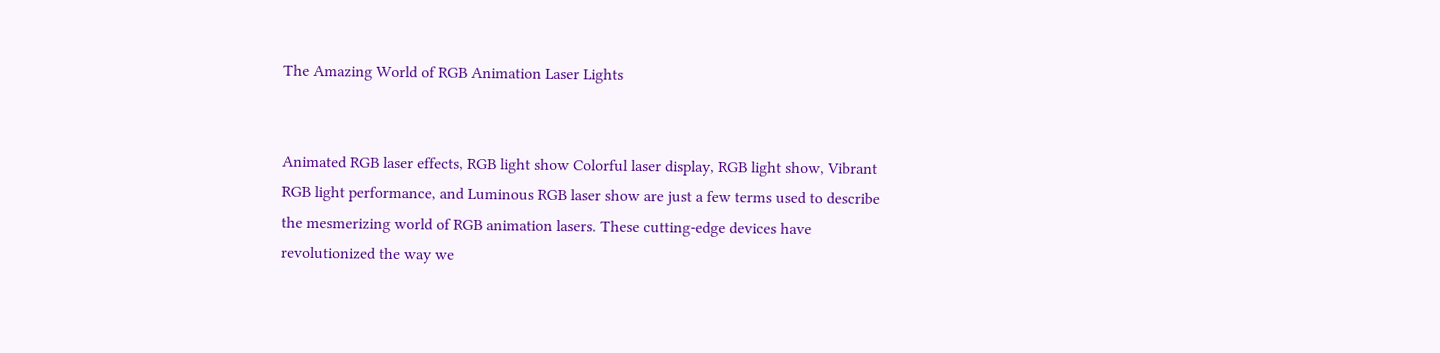The Amazing World of RGB Animation Laser Lights


Animated RGB laser effects, RGB light show Colorful laser display, RGB light show, Vibrant RGB light performance, and Luminous RGB laser show are just a few terms used to describe the mesmerizing world of RGB animation lasers. These cutting-edge devices have revolutionized the way we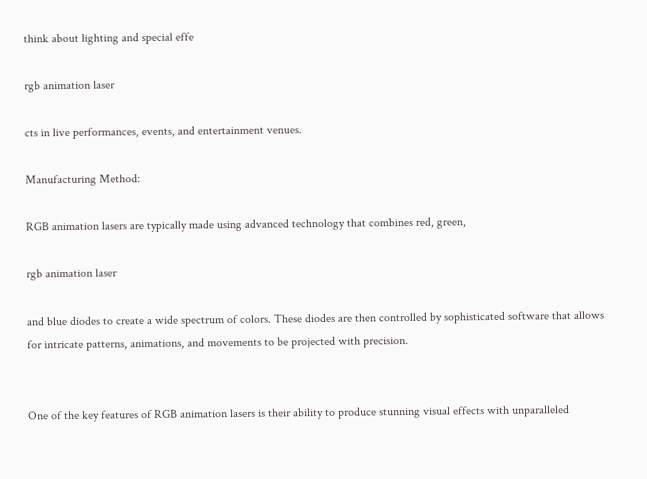think about lighting and special effe

rgb animation laser

cts in live performances, events, and entertainment venues.

Manufacturing Method:

RGB animation lasers are typically made using advanced technology that combines red, green,

rgb animation laser

and blue diodes to create a wide spectrum of colors. These diodes are then controlled by sophisticated software that allows for intricate patterns, animations, and movements to be projected with precision.


One of the key features of RGB animation lasers is their ability to produce stunning visual effects with unparalleled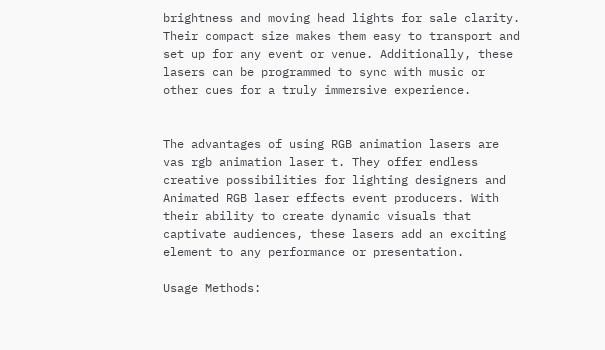brightness and moving head lights for sale clarity. Their compact size makes them easy to transport and set up for any event or venue. Additionally, these lasers can be programmed to sync with music or other cues for a truly immersive experience.


The advantages of using RGB animation lasers are vas rgb animation laser t. They offer endless creative possibilities for lighting designers and Animated RGB laser effects event producers. With their ability to create dynamic visuals that captivate audiences, these lasers add an exciting element to any performance or presentation.

Usage Methods: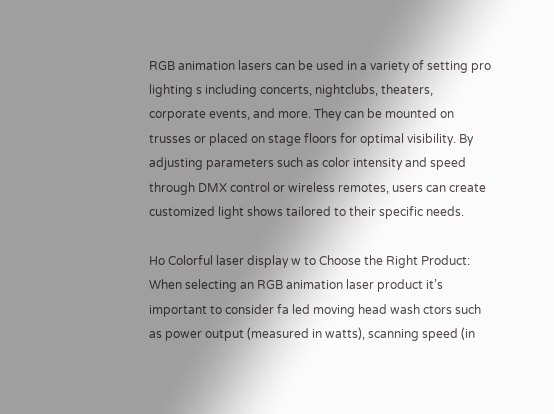RGB animation lasers can be used in a variety of setting pro lighting s including concerts, nightclubs, theaters, corporate events, and more. They can be mounted on trusses or placed on stage floors for optimal visibility. By adjusting parameters such as color intensity and speed through DMX control or wireless remotes, users can create customized light shows tailored to their specific needs.

Ho Colorful laser display w to Choose the Right Product:
When selecting an RGB animation laser product it’s important to consider fa led moving head wash ctors such as power output (measured in watts), scanning speed (in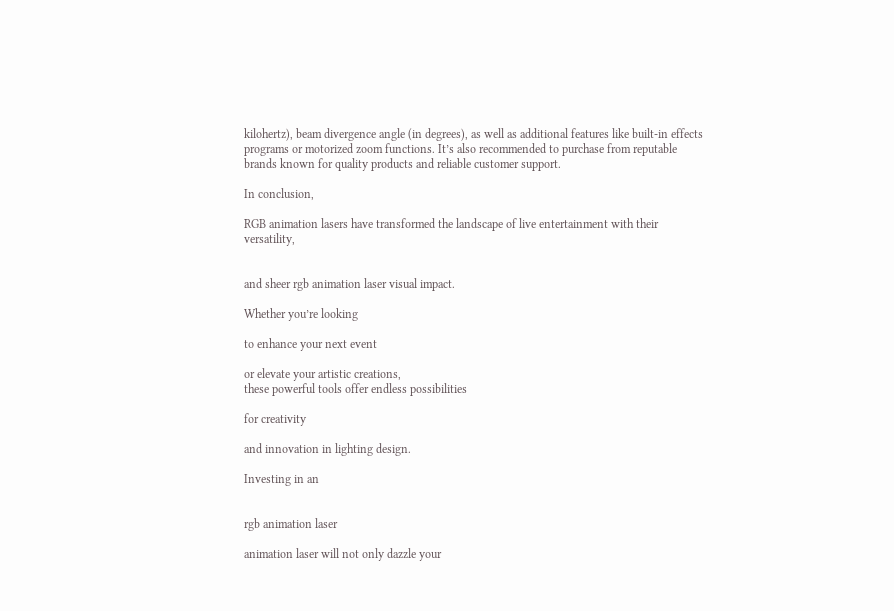kilohertz), beam divergence angle (in degrees), as well as additional features like built-in effects programs or motorized zoom functions. It’s also recommended to purchase from reputable brands known for quality products and reliable customer support.

In conclusion,

RGB animation lasers have transformed the landscape of live entertainment with their versatility,


and sheer rgb animation laser visual impact.

Whether you’re looking

to enhance your next event

or elevate your artistic creations,
these powerful tools offer endless possibilities

for creativity

and innovation in lighting design.

Investing in an


rgb animation laser

animation laser will not only dazzle your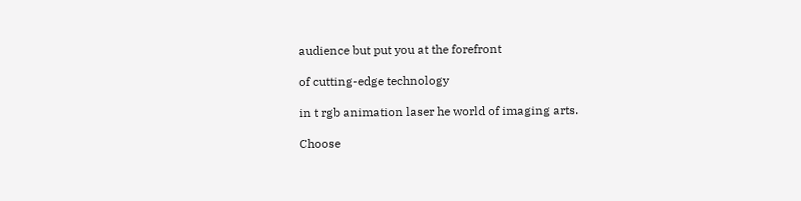audience but put you at the forefront

of cutting-edge technology

in t rgb animation laser he world of imaging arts.

Choose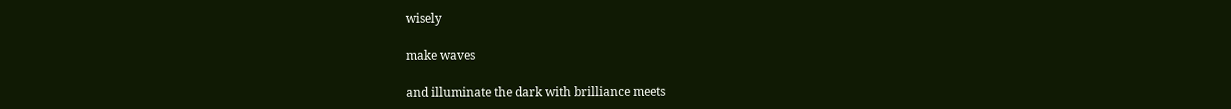wisely

make waves

and illuminate the dark with brilliance meets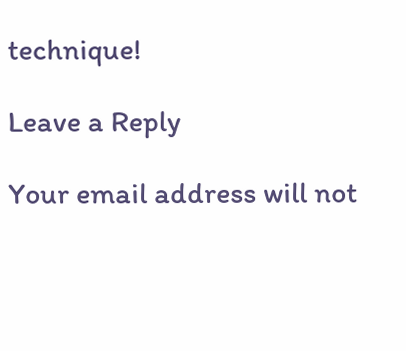technique!

Leave a Reply

Your email address will not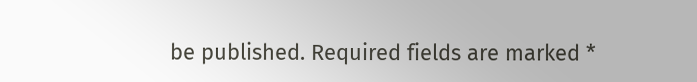be published. Required fields are marked *